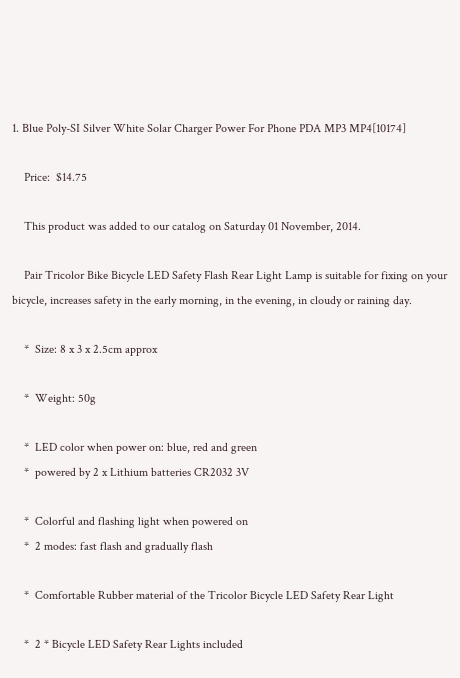1. Blue Poly-SI Silver White Solar Charger Power For Phone PDA MP3 MP4[10174]

    Price:  $14.75

    This product was added to our catalog on Saturday 01 November, 2014.

    Pair Tricolor Bike Bicycle LED Safety Flash Rear Light Lamp is suitable for fixing on your bicycle, increases safety in the early morning, in the evening, in cloudy or raining day.

    *  Size: 8 x 3 x 2.5cm approx

    *  Weight: 50g

    *  LED color when power on: blue, red and green
    *  powered by 2 x Lithium batteries CR2032 3V

    *  Colorful and flashing light when powered on
    *  2 modes: fast flash and gradually flash

    *  Comfortable Rubber material of the Tricolor Bicycle LED Safety Rear Light

    *  2 * Bicycle LED Safety Rear Lights included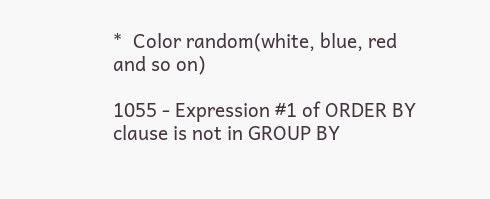*  Color random(white, blue, red and so on)

1055 - Expression #1 of ORDER BY clause is not in GROUP BY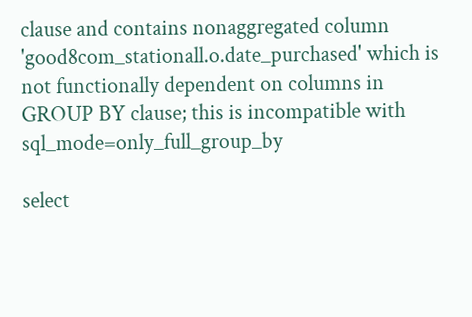clause and contains nonaggregated column 'good8com_stationall.o.date_purchased' which is not functionally dependent on columns in GROUP BY clause; this is incompatible with sql_mode=only_full_group_by

select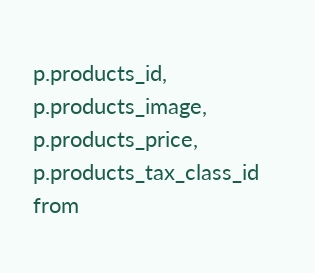p.products_id, p.products_image, p.products_price, p.products_tax_class_id from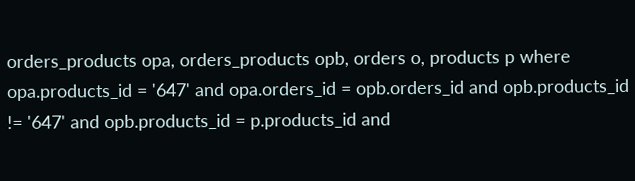orders_products opa, orders_products opb, orders o, products p where opa.products_id = '647' and opa.orders_id = opb.orders_id and opb.products_id != '647' and opb.products_id = p.products_id and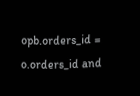opb.orders_id = o.orders_id and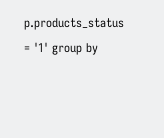p.products_status = '1' group by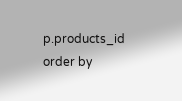p.products_id order by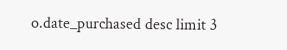o.date_purchased desc limit 3